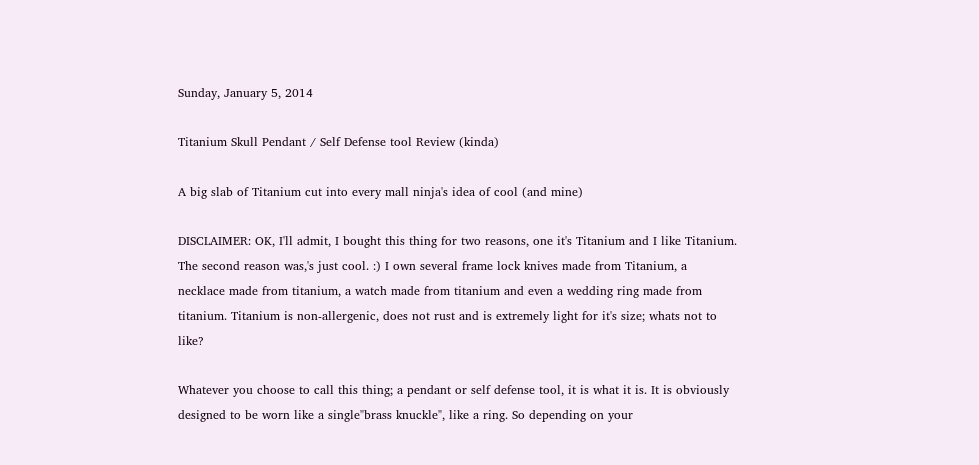Sunday, January 5, 2014

Titanium Skull Pendant / Self Defense tool Review (kinda)

A big slab of Titanium cut into every mall ninja's idea of cool (and mine)

DISCLAIMER: OK, I'll admit, I bought this thing for two reasons, one it's Titanium and I like Titanium. The second reason was,'s just cool. :) I own several frame lock knives made from Titanium, a necklace made from titanium, a watch made from titanium and even a wedding ring made from titanium. Titanium is non-allergenic, does not rust and is extremely light for it's size; whats not to like?

Whatever you choose to call this thing; a pendant or self defense tool, it is what it is. It is obviously designed to be worn like a single"brass knuckle", like a ring. So depending on your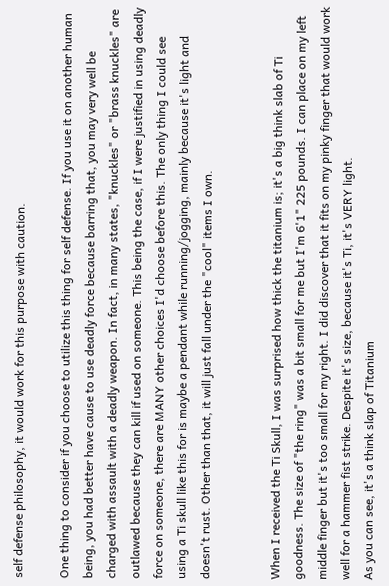self defense philosophy, it would work for this purpose with caution.

One thing to consider if you choose to utilize this thing for self defense. If you use it on another human being, you had better have cause to use deadly force because barring that, you may very well be charged with assault with a deadly weapon. In fact, in many states, "knuckles" or "brass knuckles" are outlawed because they can kill if used on someone. This being the case, if I were justified in using deadly force on someone, there are MANY other choices I'd choose before this. The only thing I could see using a Ti skull like this for is maybe a pendant while running/jogging, mainly because it's light and doesn't rust. Other than that, it will just fall under the "cool" items I own.


When I received the Ti Skull, I was surprised how thick the titanium is; it's a big think slab of Ti goodness. The size of "the ring" was a bit small for me but I'm 6'1" 225 pounds. I can place on my left middle finger but it's too small for my right. I did discover that it fits on my pinky finger that would work well for a hammer fist strike. Despite it's size, because it's Ti, it's VERY light.
As you can see, it's a think slap of Titanium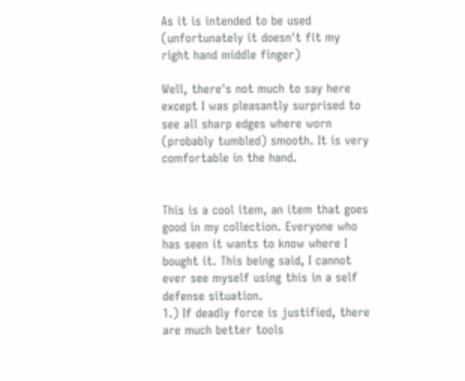As it is intended to be used (unfortunately it doesn't fit my right hand middle finger)

Well, there's not much to say here except I was pleasantly surprised to see all sharp edges where worn (probably tumbled) smooth. It is very comfortable in the hand.


This is a cool item, an item that goes good in my collection. Everyone who has seen it wants to know where I bought it. This being said, I cannot ever see myself using this in a self defense situation.
1.) If deadly force is justified, there are much better tools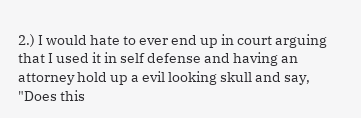2.) I would hate to ever end up in court arguing that I used it in self defense and having an attorney hold up a evil looking skull and say, "Does this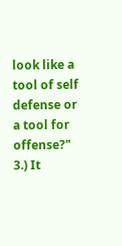look like a tool of self defense or a tool for offense?"
3.) It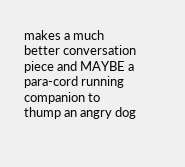makes a much better conversation piece and MAYBE a para-cord running companion to thump an angry dog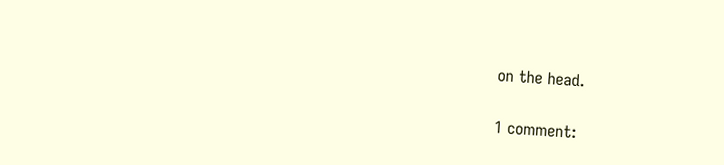on the head.


1 comment: